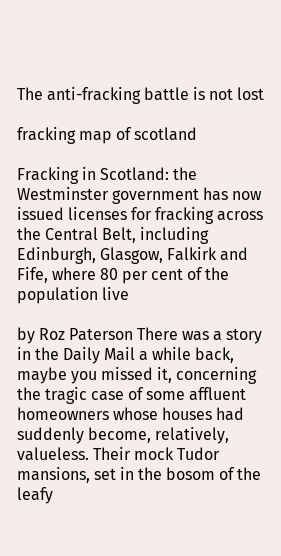The anti-fracking battle is not lost

fracking map of scotland

Fracking in Scotland: the Westminster government has now issued licenses for fracking across the Central Belt, including Edinburgh, Glasgow, Falkirk and Fife, where 80 per cent of the population live

by Roz Paterson There was a story in the Daily Mail a while back, maybe you missed it, concerning the tragic case of some affluent homeowners whose houses had suddenly become, relatively, valueless. Their mock Tudor mansions, set in the bosom of the leafy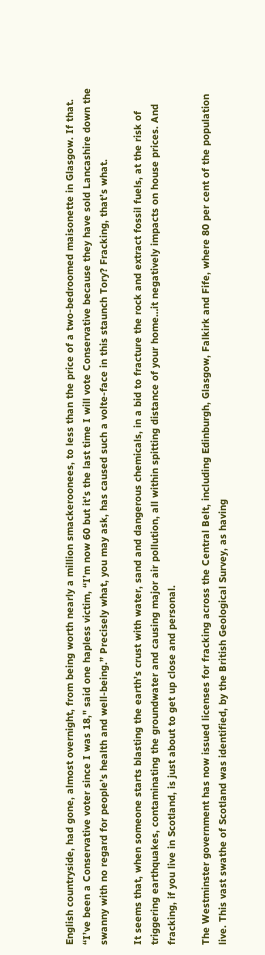English countryside, had gone, almost overnight, from being worth nearly a million smackeroonees, to less than the price of a two-bedroomed maisonette in Glasgow. If that. “I’ve been a Conservative voter since I was 18," said one hapless victim, “I’m now 60 but it’s the last time I will vote Conservative because they have sold Lancashire down the swanny with no regard for people’s health and well-being.” Precisely what, you may ask, has caused such a volte-face in this staunch Tory? Fracking, that’s what.

It seems that, when someone starts blasting the earth’s crust with water, sand and dangerous chemicals, in a bid to fracture the rock and extract fossil fuels, at the risk of triggering earthquakes, contaminating the groundwater and causing major air pollution, all within spitting distance of your home…it negatively impacts on house prices. And fracking, if you live in Scotland, is just about to get up close and personal.

The Westminster government has now issued licenses for fracking across the Central Belt, including Edinburgh, Glasgow, Falkirk and Fife, where 80 per cent of the population live. This vast swathe of Scotland was identified, by the British Geological Survey, as having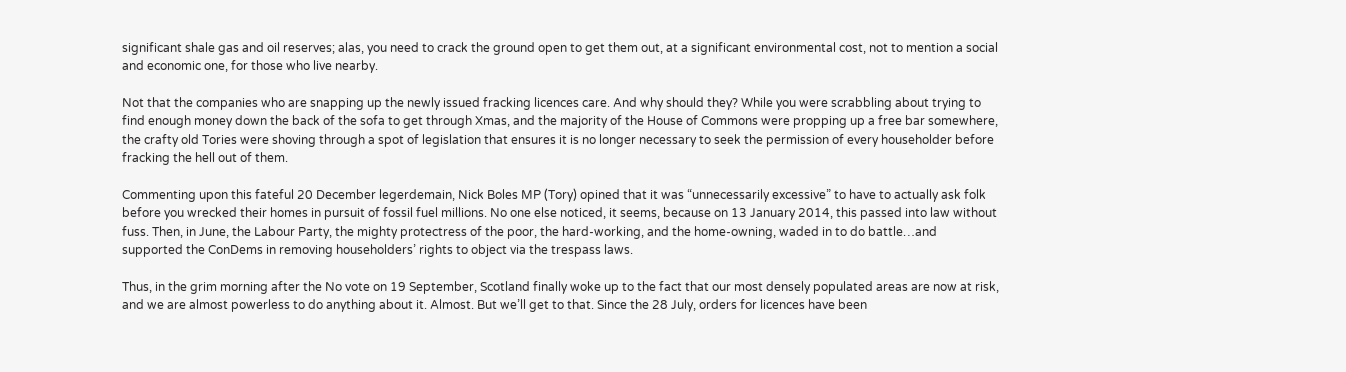significant shale gas and oil reserves; alas, you need to crack the ground open to get them out, at a significant environmental cost, not to mention a social and economic one, for those who live nearby.

Not that the companies who are snapping up the newly issued fracking licences care. And why should they? While you were scrabbling about trying to find enough money down the back of the sofa to get through Xmas, and the majority of the House of Commons were propping up a free bar somewhere, the crafty old Tories were shoving through a spot of legislation that ensures it is no longer necessary to seek the permission of every householder before fracking the hell out of them.

Commenting upon this fateful 20 December legerdemain, Nick Boles MP (Tory) opined that it was “unnecessarily excessive” to have to actually ask folk before you wrecked their homes in pursuit of fossil fuel millions. No one else noticed, it seems, because on 13 January 2014, this passed into law without fuss. Then, in June, the Labour Party, the mighty protectress of the poor, the hard-working, and the home-owning, waded in to do battle…and supported the ConDems in removing householders’ rights to object via the trespass laws.

Thus, in the grim morning after the No vote on 19 September, Scotland finally woke up to the fact that our most densely populated areas are now at risk, and we are almost powerless to do anything about it. Almost. But we’ll get to that. Since the 28 July, orders for licences have been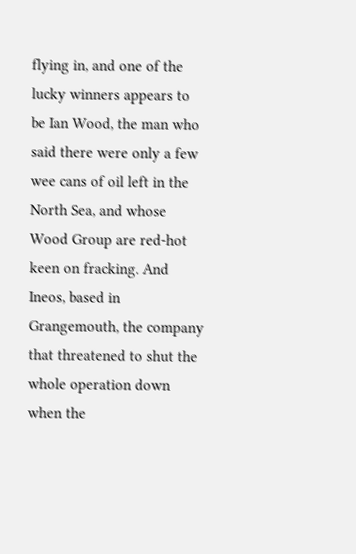flying in, and one of the lucky winners appears to be Ian Wood, the man who said there were only a few wee cans of oil left in the North Sea, and whose Wood Group are red-hot keen on fracking. And Ineos, based in Grangemouth, the company that threatened to shut the whole operation down when the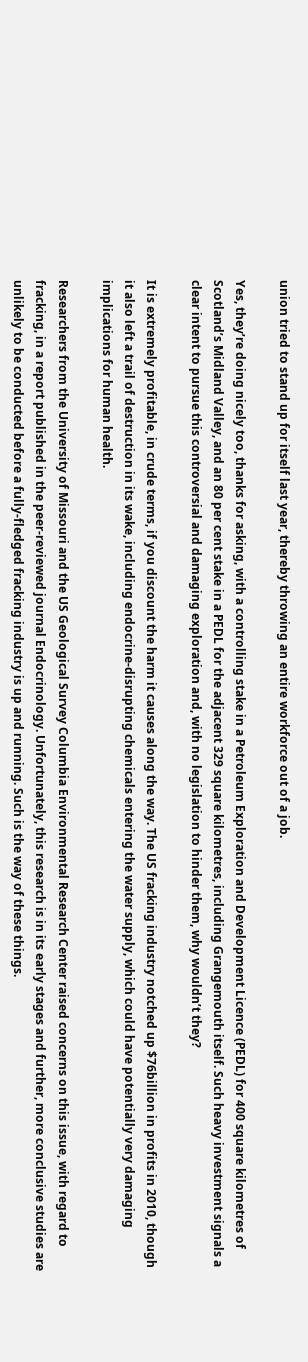union tried to stand up for itself last year, thereby throwing an entire workforce out of a job.

Yes, they’re doing nicely too, thanks for asking, with a controlling stake in a Petroleum Exploration and Development Licence (PEDL) for 400 square kilometres of Scotland’s Midland Valley, and an 80 per cent stake in a PEDL for the adjacent 329 square kilometres, including Grangemouth itself. Such heavy investment signals a clear intent to pursue this controversial and damaging exploration and, with no legislation to hinder them, why wouldn’t they?

It is extremely profitable, in crude terms, if you discount the harm it causes along the way. The US fracking industry notched up $76billion in profits in 2010, though it also left a trail of destruction in its wake, including endocrine-disrupting chemicals entering the water supply, which could have potentially very damaging implications for human health.

Researchers from the University of Missouri and the US Geological Survey Columbia Environmental Research Center raised concerns on this issue, with regard to fracking, in a report published in the peer-reviewed journal Endocrinology. Unfortunately, this research is in its early stages and further, more conclusive studies are unlikely to be conducted before a fully-fledged fracking industry is up and running. Such is the way of these things.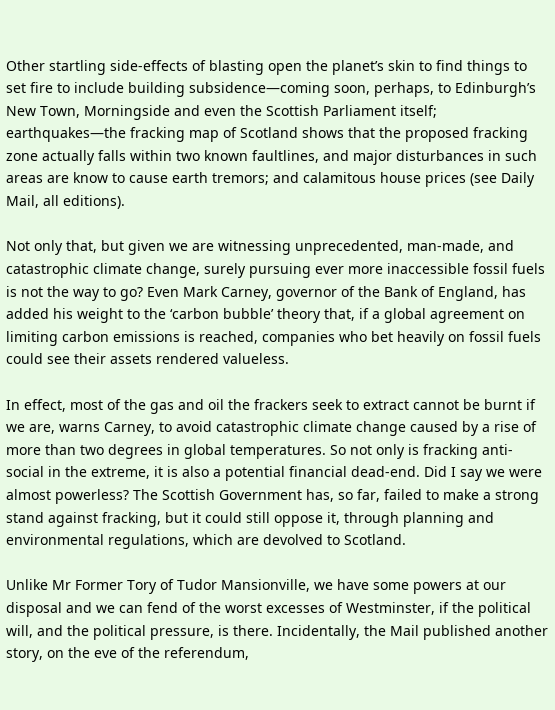Other startling side-effects of blasting open the planet’s skin to find things to set fire to include building subsidence—coming soon, perhaps, to Edinburgh’s New Town, Morningside and even the Scottish Parliament itself; earthquakes—the fracking map of Scotland shows that the proposed fracking zone actually falls within two known faultlines, and major disturbances in such areas are know to cause earth tremors; and calamitous house prices (see Daily Mail, all editions).

Not only that, but given we are witnessing unprecedented, man-made, and catastrophic climate change, surely pursuing ever more inaccessible fossil fuels is not the way to go? Even Mark Carney, governor of the Bank of England, has added his weight to the ‘carbon bubble’ theory that, if a global agreement on limiting carbon emissions is reached, companies who bet heavily on fossil fuels could see their assets rendered valueless.

In effect, most of the gas and oil the frackers seek to extract cannot be burnt if we are, warns Carney, to avoid catastrophic climate change caused by a rise of more than two degrees in global temperatures. So not only is fracking anti-social in the extreme, it is also a potential financial dead-end. Did I say we were almost powerless? The Scottish Government has, so far, failed to make a strong stand against fracking, but it could still oppose it, through planning and environmental regulations, which are devolved to Scotland.

Unlike Mr Former Tory of Tudor Mansionville, we have some powers at our disposal and we can fend of the worst excesses of Westminster, if the political will, and the political pressure, is there. Incidentally, the Mail published another story, on the eve of the referendum,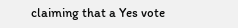claiming that a Yes vote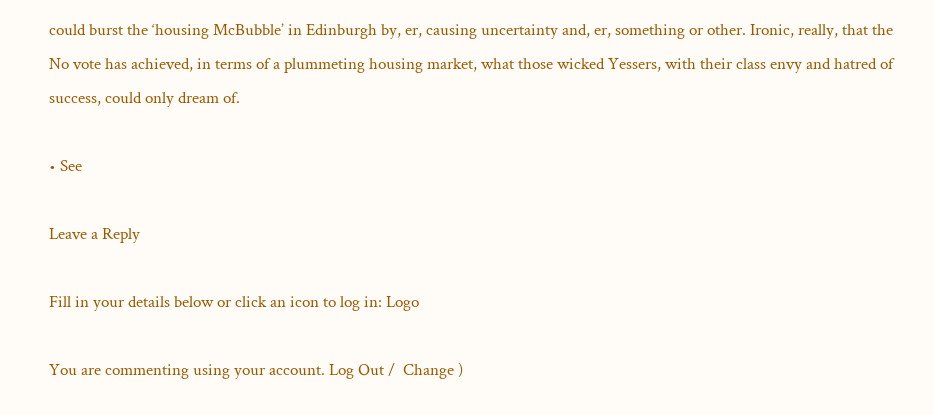could burst the ‘housing McBubble’ in Edinburgh by, er, causing uncertainty and, er, something or other. Ironic, really, that the No vote has achieved, in terms of a plummeting housing market, what those wicked Yessers, with their class envy and hatred of success, could only dream of.

• See

Leave a Reply

Fill in your details below or click an icon to log in: Logo

You are commenting using your account. Log Out /  Change )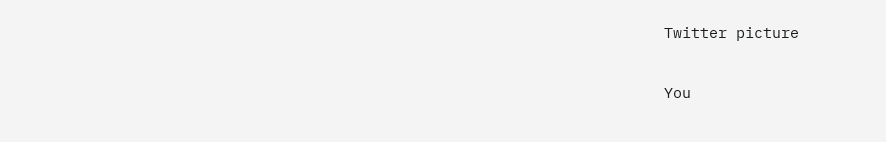Twitter picture

You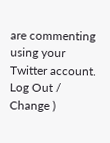are commenting using your Twitter account. Log Out /  Change )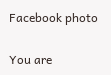Facebook photo

You are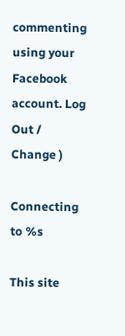commenting using your Facebook account. Log Out /  Change )

Connecting to %s

This site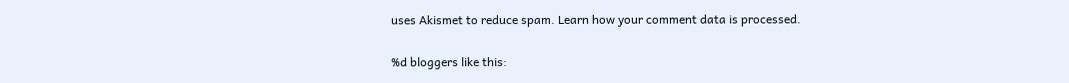uses Akismet to reduce spam. Learn how your comment data is processed.

%d bloggers like this: